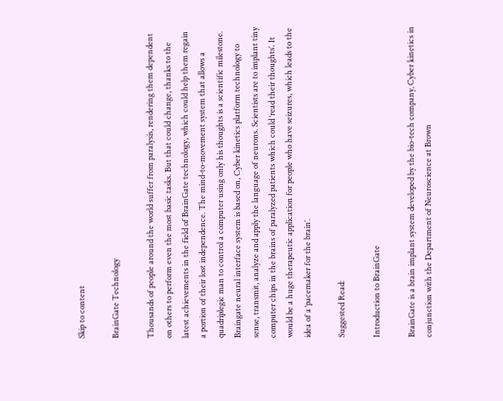Skip to content

BrainGate Technology

Thousands of people around the world suffer from paralysis, rendering them dependent on others to perform even the most basic tasks. But that could change, thanks to the latest achievements in the field of BrainGate technology, which could help them regain a portion of their lost independence. The mind-to-movement system that allows a quadriplegic man to control a computer using only his thoughts is a scientific milestone. Braingate neural interface system is based on, Cyber kinetics platform technology to sense, transmit, analyze and apply the language of neurons. Scientists are to implant tiny computer chips in the brains of paralyzed patients which could ‘read their thoughts’. It would be a huge therapeutic application for people who have seizures, which leads to the idea of a ‘pacemaker for the brain’.

Suggested Read:

Introduction to BrainGate

BrainGate is a brain implant system developed by the bio-tech company‚ Cyber kinetics in conjunction with the Department of Neuroscience at Brown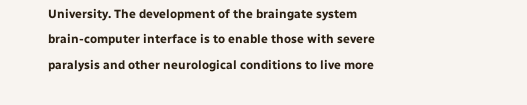University. The development of the braingate system brain-computer interface is to enable those with severe paralysis and other neurological conditions to live more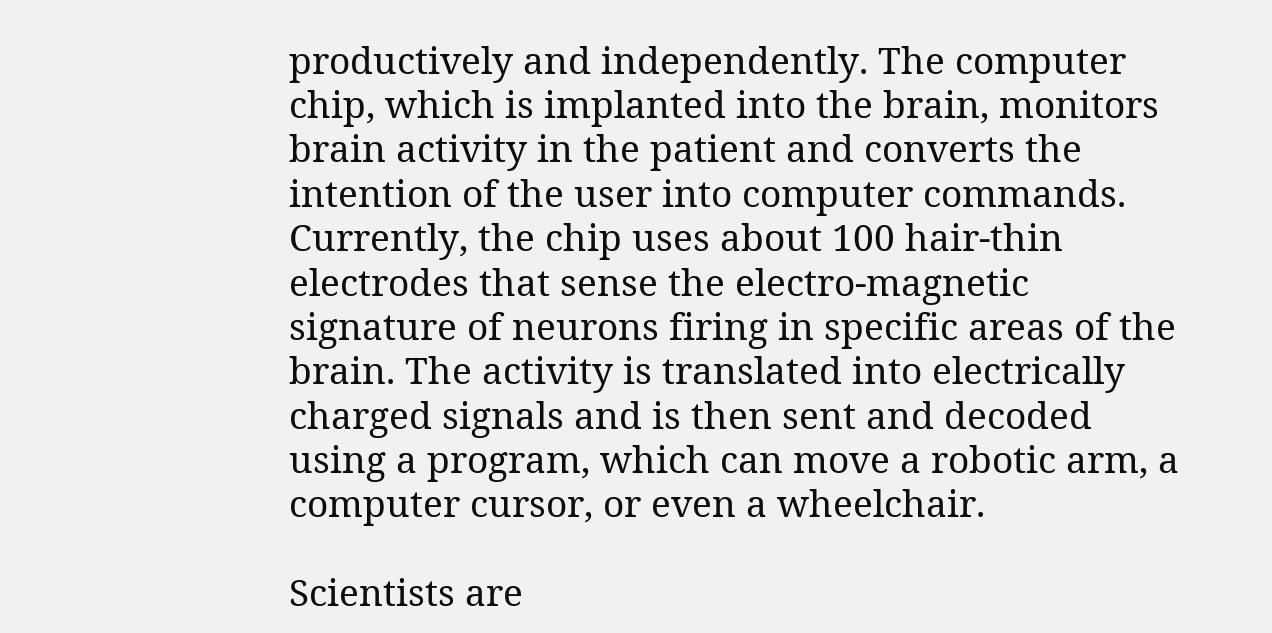productively and independently. The computer chip, which is implanted into the brain, monitors brain activity in the patient and converts the intention of the user into computer commands. Currently, the chip uses about 100 hair-thin electrodes that sense the electro-magnetic signature of neurons firing in specific areas of the brain. The activity is translated into electrically charged signals and is then sent and decoded using a program, which can move a robotic arm, a computer cursor, or even a wheelchair.

Scientists are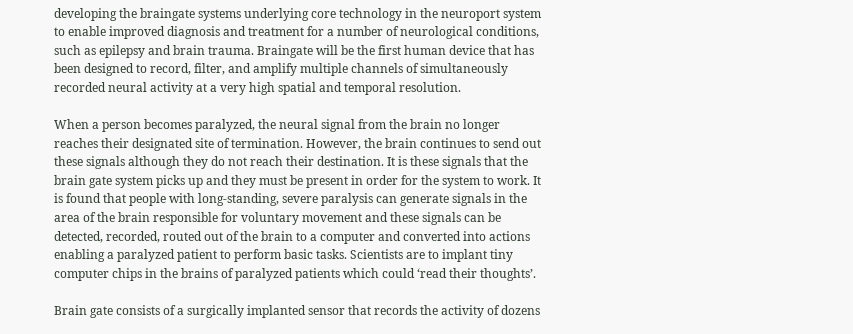developing the braingate systems underlying core technology in the neuroport system to enable improved diagnosis and treatment for a number of neurological conditions, such as epilepsy and brain trauma. Braingate will be the first human device that has been designed to record, filter, and amplify multiple channels of simultaneously recorded neural activity at a very high spatial and temporal resolution.

When a person becomes paralyzed, the neural signal from the brain no longer reaches their designated site of termination. However, the brain continues to send out these signals although they do not reach their destination. It is these signals that the brain gate system picks up and they must be present in order for the system to work. It is found that people with long-standing, severe paralysis can generate signals in the area of the brain responsible for voluntary movement and these signals can be detected, recorded, routed out of the brain to a computer and converted into actions enabling a paralyzed patient to perform basic tasks. Scientists are to implant tiny computer chips in the brains of paralyzed patients which could ‘read their thoughts’.

Brain gate consists of a surgically implanted sensor that records the activity of dozens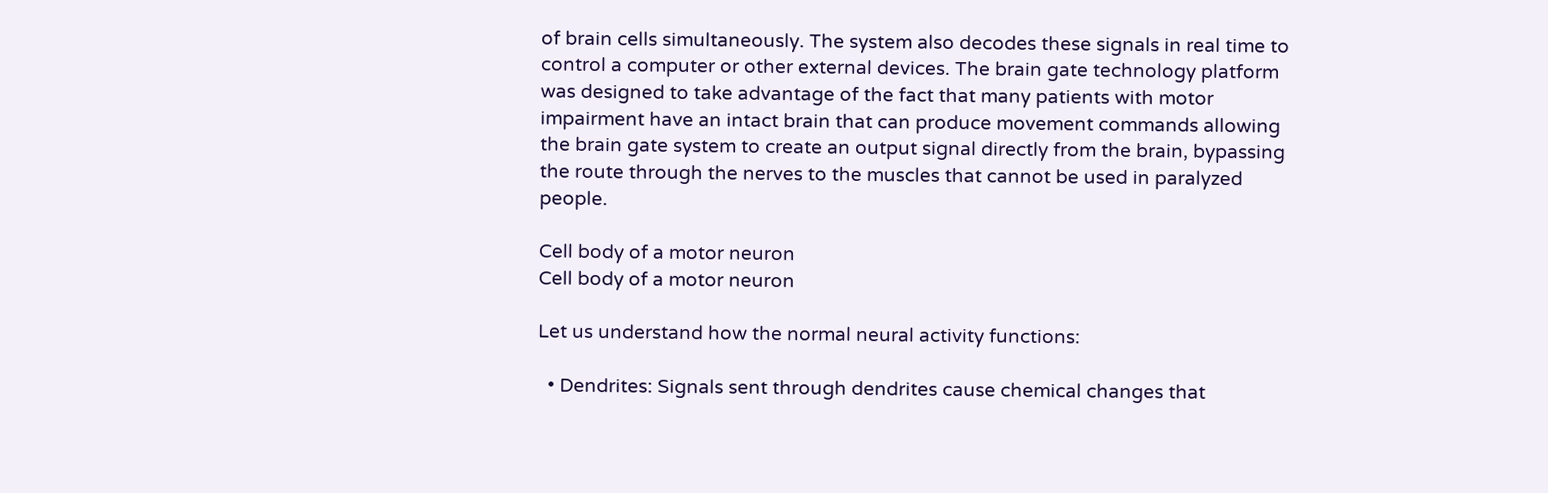of brain cells simultaneously. The system also decodes these signals in real time to control a computer or other external devices. The brain gate technology platform was designed to take advantage of the fact that many patients with motor impairment have an intact brain that can produce movement commands allowing the brain gate system to create an output signal directly from the brain, bypassing the route through the nerves to the muscles that cannot be used in paralyzed people.

Cell body of a motor neuron
Cell body of a motor neuron

Let us understand how the normal neural activity functions:

  • Dendrites: Signals sent through dendrites cause chemical changes that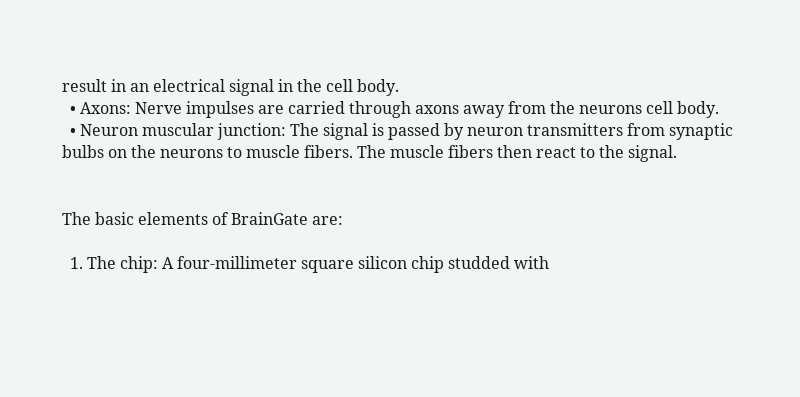result in an electrical signal in the cell body.
  • Axons: Nerve impulses are carried through axons away from the neurons cell body.
  • Neuron muscular junction: The signal is passed by neuron transmitters from synaptic bulbs on the neurons to muscle fibers. The muscle fibers then react to the signal.


The basic elements of BrainGate are:

  1. The chip: A four-millimeter square silicon chip studded with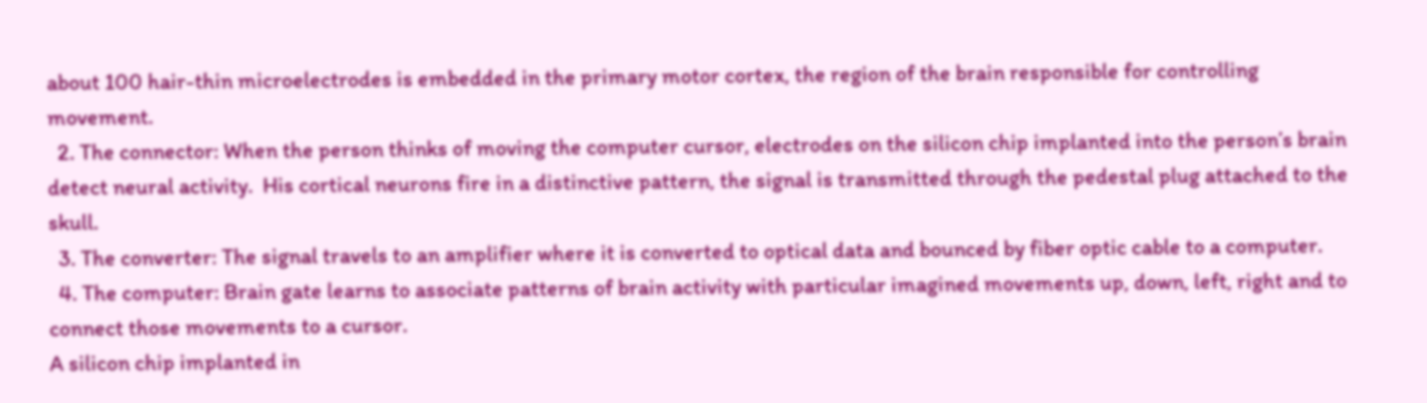about 100 hair-thin microelectrodes is embedded in the primary motor cortex, the region of the brain responsible for controlling movement.
  2. The connector: When the person thinks of moving the computer cursor, electrodes on the silicon chip implanted into the person’s brain detect neural activity.  His cortical neurons fire in a distinctive pattern, the signal is transmitted through the pedestal plug attached to the skull.
  3. The converter: The signal travels to an amplifier where it is converted to optical data and bounced by fiber optic cable to a computer.
  4. The computer: Brain gate learns to associate patterns of brain activity with particular imagined movements up, down, left, right and to connect those movements to a cursor.
A silicon chip implanted in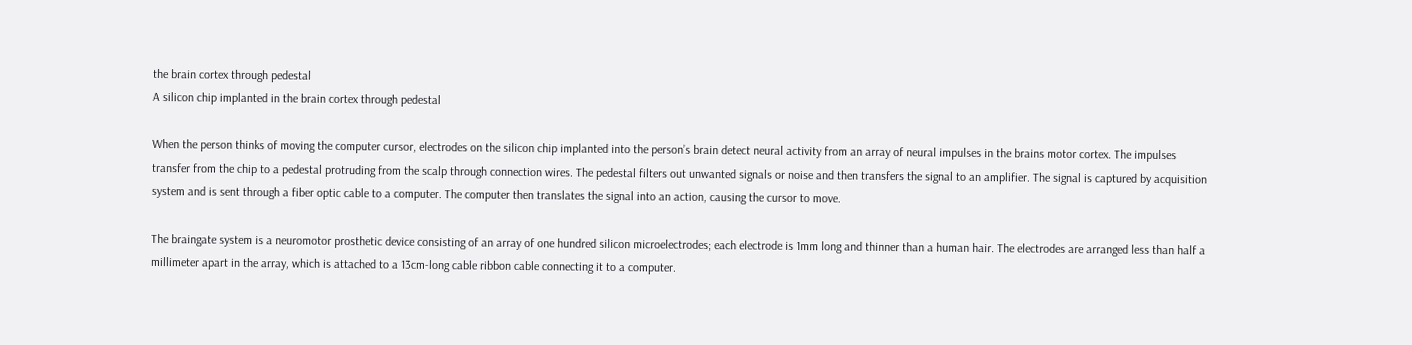the brain cortex through pedestal
A silicon chip implanted in the brain cortex through pedestal

When the person thinks of moving the computer cursor, electrodes on the silicon chip implanted into the person’s brain detect neural activity from an array of neural impulses in the brains motor cortex. The impulses transfer from the chip to a pedestal protruding from the scalp through connection wires. The pedestal filters out unwanted signals or noise and then transfers the signal to an amplifier. The signal is captured by acquisition system and is sent through a fiber optic cable to a computer. The computer then translates the signal into an action, causing the cursor to move.

The braingate system is a neuromotor prosthetic device consisting of an array of one hundred silicon microelectrodes; each electrode is 1mm long and thinner than a human hair. The electrodes are arranged less than half a millimeter apart in the array, which is attached to a 13cm-long cable ribbon cable connecting it to a computer.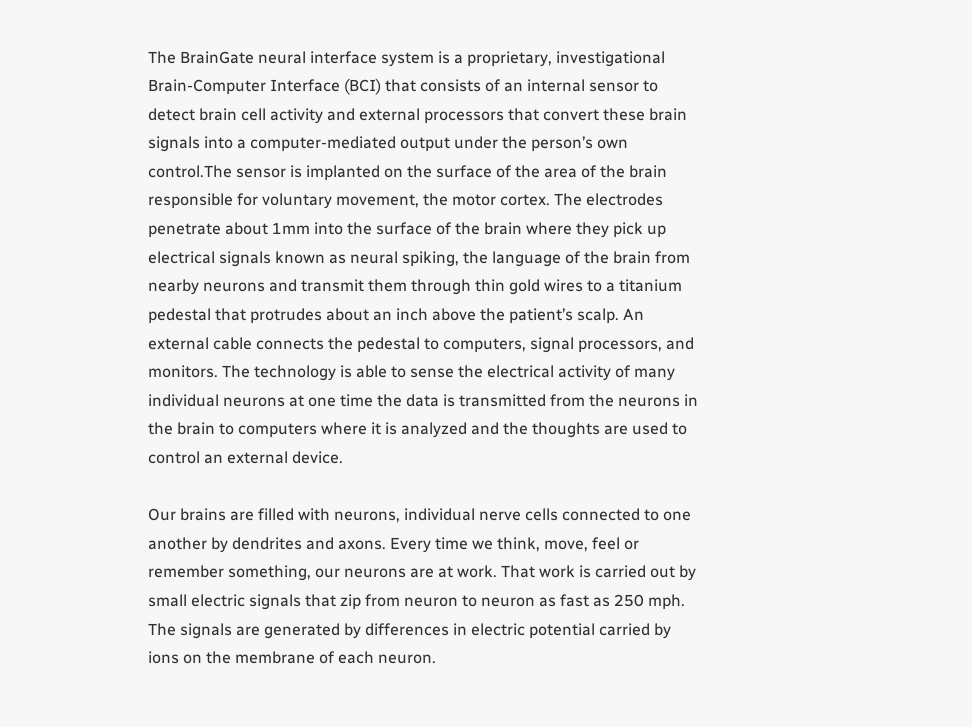The BrainGate neural interface system is a proprietary, investigational Brain-Computer Interface (BCI) that consists of an internal sensor to detect brain cell activity and external processors that convert these brain signals into a computer-mediated output under the person’s own control.The sensor is implanted on the surface of the area of the brain responsible for voluntary movement, the motor cortex. The electrodes penetrate about 1mm into the surface of the brain where they pick up electrical signals known as neural spiking, the language of the brain from nearby neurons and transmit them through thin gold wires to a titanium pedestal that protrudes about an inch above the patient’s scalp. An external cable connects the pedestal to computers, signal processors, and monitors. The technology is able to sense the electrical activity of many individual neurons at one time the data is transmitted from the neurons in the brain to computers where it is analyzed and the thoughts are used to control an external device.

Our brains are filled with neurons, individual nerve cells connected to one another by dendrites and axons. Every time we think, move, feel or remember something, our neurons are at work. That work is carried out by small electric signals that zip from neuron to neuron as fast as 250 mph. The signals are generated by differences in electric potential carried by ions on the membrane of each neuron.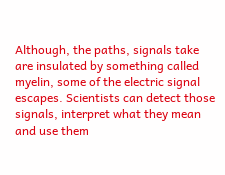Although, the paths, signals take are insulated by something called myelin, some of the electric signal escapes. Scientists can detect those signals, interpret what they mean and use them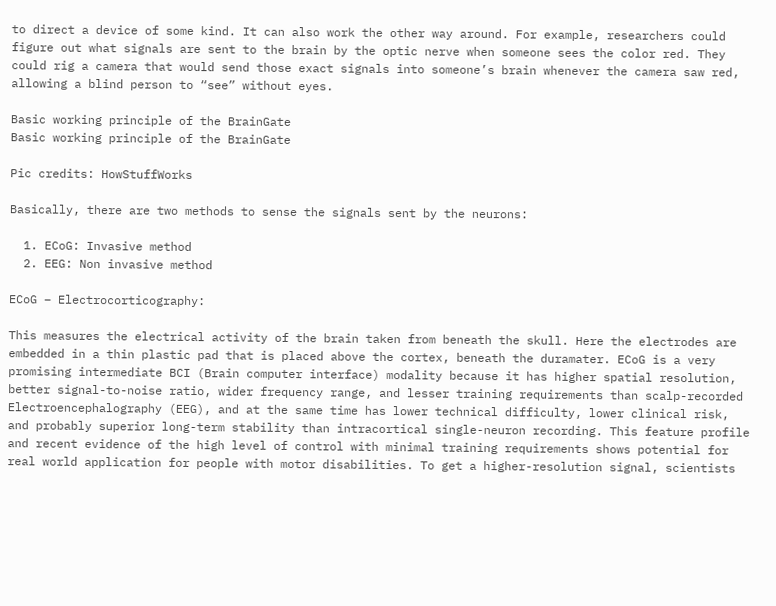to direct a device of some kind. It can also work the other way around. For example, researchers could figure out what signals are sent to the brain by the optic nerve when someone sees the color red. They could rig a camera that would send those exact signals into someone’s brain whenever the camera saw red, allowing a blind person to “see” without eyes.

Basic working principle of the BrainGate
Basic working principle of the BrainGate

Pic credits: HowStuffWorks

Basically, there are two methods to sense the signals sent by the neurons:

  1. ECoG: Invasive method
  2. EEG: Non invasive method

ECoG – Electrocorticography:

This measures the electrical activity of the brain taken from beneath the skull. Here the electrodes are embedded in a thin plastic pad that is placed above the cortex, beneath the duramater. ECoG is a very promising intermediate BCI (Brain computer interface) modality because it has higher spatial resolution, better signal-to-noise ratio, wider frequency range, and lesser training requirements than scalp-recorded Electroencephalography (EEG), and at the same time has lower technical difficulty, lower clinical risk, and probably superior long-term stability than intracortical single-neuron recording. This feature profile and recent evidence of the high level of control with minimal training requirements shows potential for real world application for people with motor disabilities. To get a higher-resolution signal, scientists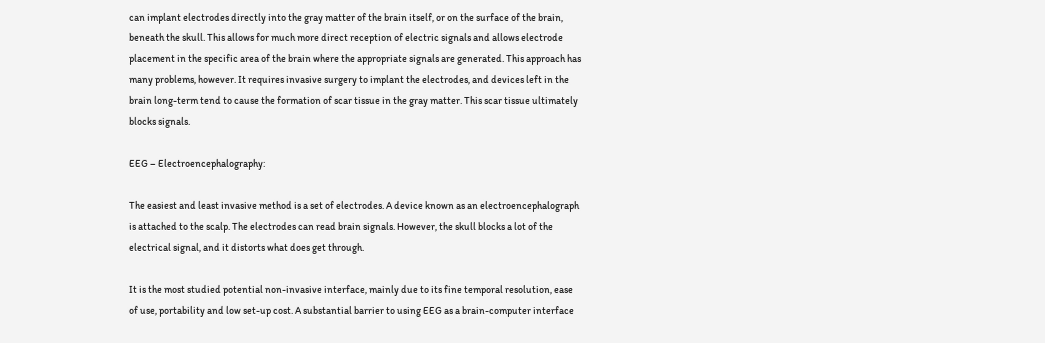can implant electrodes directly into the gray matter of the brain itself, or on the surface of the brain, beneath the skull. This allows for much more direct reception of electric signals and allows electrode placement in the specific area of the brain where the appropriate signals are generated. This approach has many problems, however. It requires invasive surgery to implant the electrodes, and devices left in the brain long-term tend to cause the formation of scar tissue in the gray matter. This scar tissue ultimately blocks signals.

EEG – Electroencephalography:

The easiest and least invasive method is a set of electrodes. A device known as an electroencephalograph is attached to the scalp. The electrodes can read brain signals. However, the skull blocks a lot of the electrical signal, and it distorts what does get through.

It is the most studied potential non-invasive interface, mainly due to its fine temporal resolution, ease of use, portability and low set-up cost. A substantial barrier to using EEG as a brain-computer interface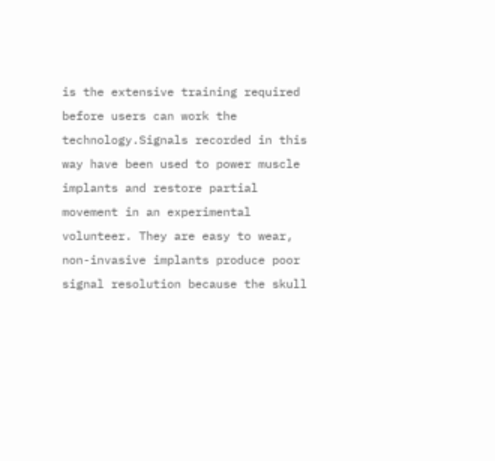is the extensive training required before users can work the technology.Signals recorded in this way have been used to power muscle implants and restore partial movement in an experimental volunteer. They are easy to wear, non-invasive implants produce poor signal resolution because the skull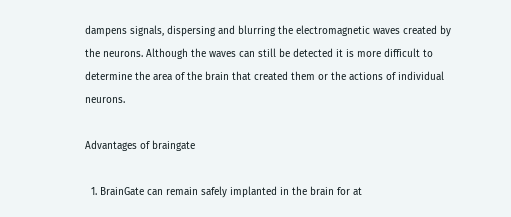dampens signals, dispersing and blurring the electromagnetic waves created by the neurons. Although the waves can still be detected it is more difficult to determine the area of the brain that created them or the actions of individual neurons.

Advantages of braingate

  1. BrainGate can remain safely implanted in the brain for at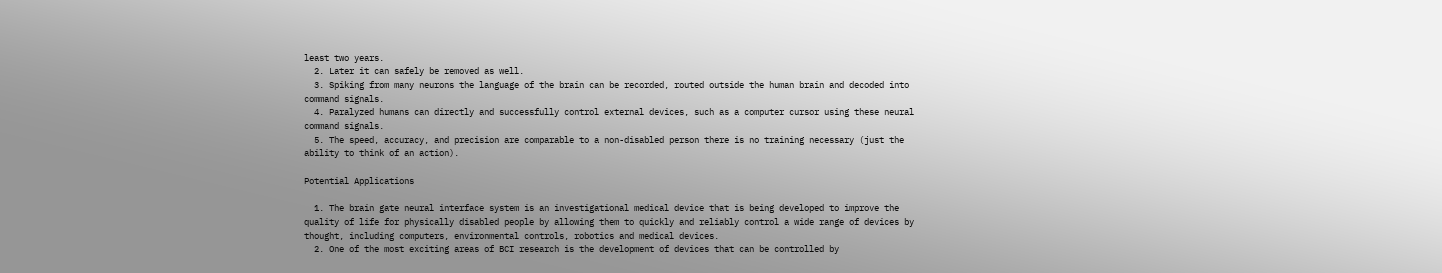least two years.
  2. Later it can safely be removed as well.
  3. Spiking from many neurons the language of the brain can be recorded, routed outside the human brain and decoded into command signals.
  4. Paralyzed humans can directly and successfully control external devices, such as a computer cursor using these neural command signals.
  5. The speed, accuracy, and precision are comparable to a non-disabled person there is no training necessary (just the ability to think of an action).

Potential Applications

  1. The brain gate neural interface system is an investigational medical device that is being developed to improve the quality of life for physically disabled people by allowing them to quickly and reliably control a wide range of devices by thought, including computers, environmental controls, robotics and medical devices.
  2. One of the most exciting areas of BCI research is the development of devices that can be controlled by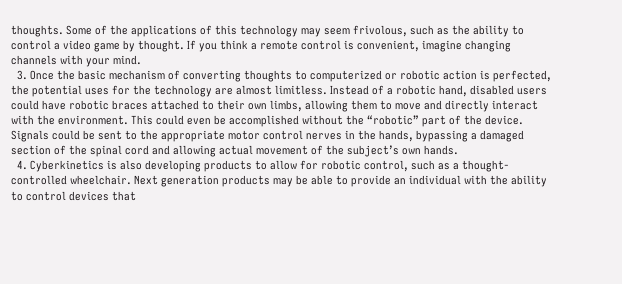thoughts. Some of the applications of this technology may seem frivolous, such as the ability to control a video game by thought. If you think a remote control is convenient, imagine changing channels with your mind.
  3. Once the basic mechanism of converting thoughts to computerized or robotic action is perfected, the potential uses for the technology are almost limitless. Instead of a robotic hand, disabled users could have robotic braces attached to their own limbs, allowing them to move and directly interact with the environment. This could even be accomplished without the “robotic” part of the device. Signals could be sent to the appropriate motor control nerves in the hands, bypassing a damaged section of the spinal cord and allowing actual movement of the subject’s own hands.
  4. Cyberkinetics is also developing products to allow for robotic control, such as a thought-controlled wheelchair. Next generation products may be able to provide an individual with the ability to control devices that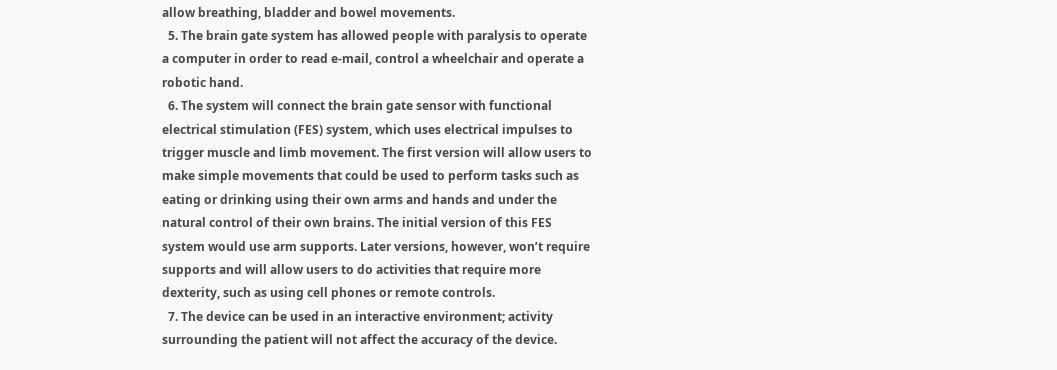allow breathing, bladder and bowel movements.
  5. The brain gate system has allowed people with paralysis to operate a computer in order to read e-mail, control a wheelchair and operate a robotic hand.
  6. The system will connect the brain gate sensor with functional electrical stimulation (FES) system, which uses electrical impulses to trigger muscle and limb movement. The first version will allow users to make simple movements that could be used to perform tasks such as eating or drinking using their own arms and hands and under the natural control of their own brains. The initial version of this FES system would use arm supports. Later versions, however, won’t require supports and will allow users to do activities that require more dexterity, such as using cell phones or remote controls.
  7. The device can be used in an interactive environment; activity surrounding the patient will not affect the accuracy of the device.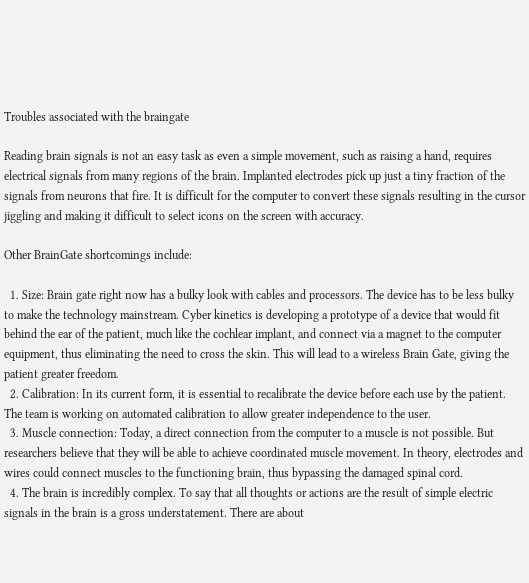Troubles associated with the braingate

Reading brain signals is not an easy task as even a simple movement, such as raising a hand, requires electrical signals from many regions of the brain. Implanted electrodes pick up just a tiny fraction of the signals from neurons that fire. It is difficult for the computer to convert these signals resulting in the cursor jiggling and making it difficult to select icons on the screen with accuracy.

Other BrainGate shortcomings include:

  1. Size: Brain gate right now has a bulky look with cables and processors. The device has to be less bulky to make the technology mainstream. Cyber kinetics is developing a prototype of a device that would fit behind the ear of the patient, much like the cochlear implant, and connect via a magnet to the computer equipment, thus eliminating the need to cross the skin. This will lead to a wireless Brain Gate, giving the patient greater freedom.
  2. Calibration: In its current form, it is essential to recalibrate the device before each use by the patient. The team is working on automated calibration to allow greater independence to the user.
  3. Muscle connection: Today, a direct connection from the computer to a muscle is not possible. But researchers believe that they will be able to achieve coordinated muscle movement. In theory, electrodes and wires could connect muscles to the functioning brain, thus bypassing the damaged spinal cord.
  4. The brain is incredibly complex. To say that all thoughts or actions are the result of simple electric signals in the brain is a gross understatement. There are about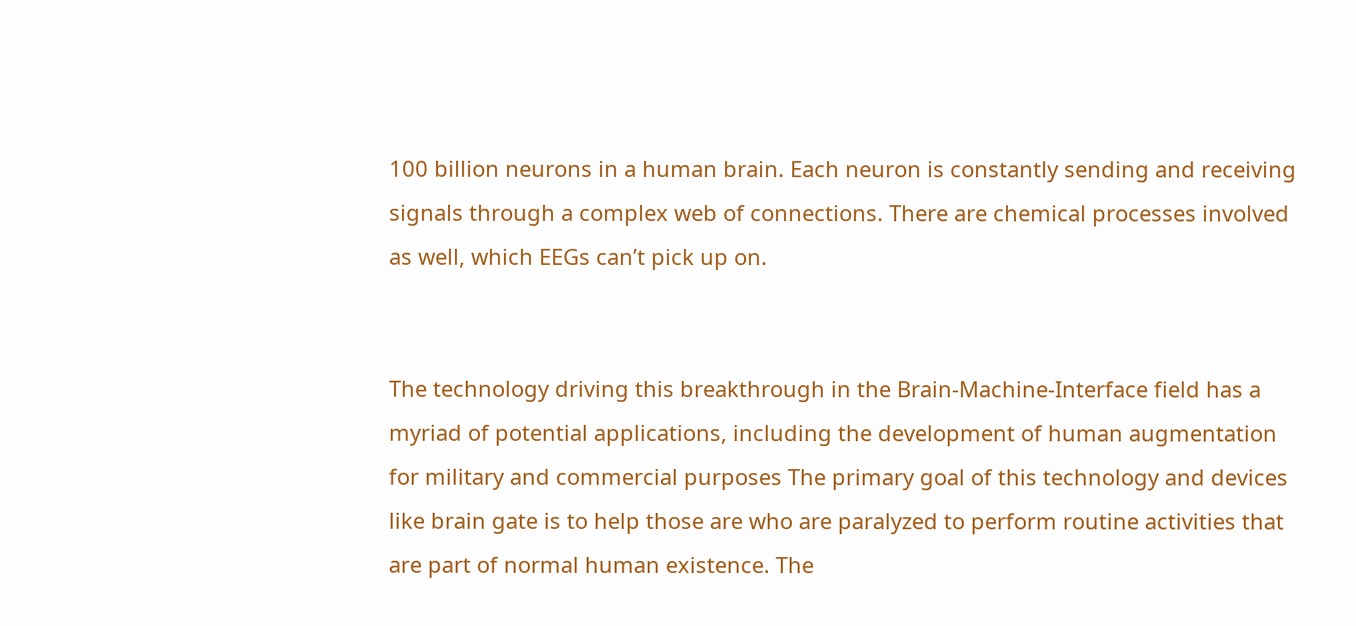100 billion neurons in a human brain. Each neuron is constantly sending and receiving signals through a complex web of connections. There are chemical processes involved as well, which EEGs can’t pick up on.


The technology driving this breakthrough in the Brain-Machine-Interface field has a myriad of potential applications, including the development of human augmentation for military and commercial purposes The primary goal of this technology and devices like brain gate is to help those are who are paralyzed to perform routine activities that are part of normal human existence. The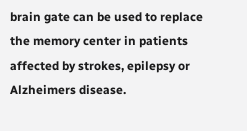brain gate can be used to replace the memory center in patients affected by strokes, epilepsy or Alzheimers disease.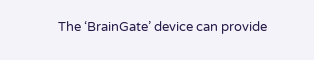The ‘BrainGate’ device can provide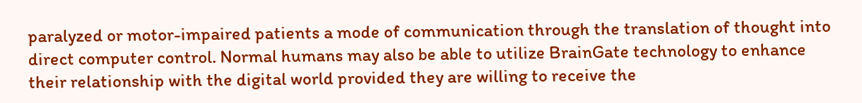paralyzed or motor-impaired patients a mode of communication through the translation of thought into direct computer control. Normal humans may also be able to utilize BrainGate technology to enhance their relationship with the digital world provided they are willing to receive the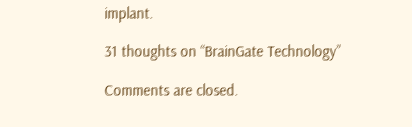implant.

31 thoughts on “BrainGate Technology”

Comments are closed.